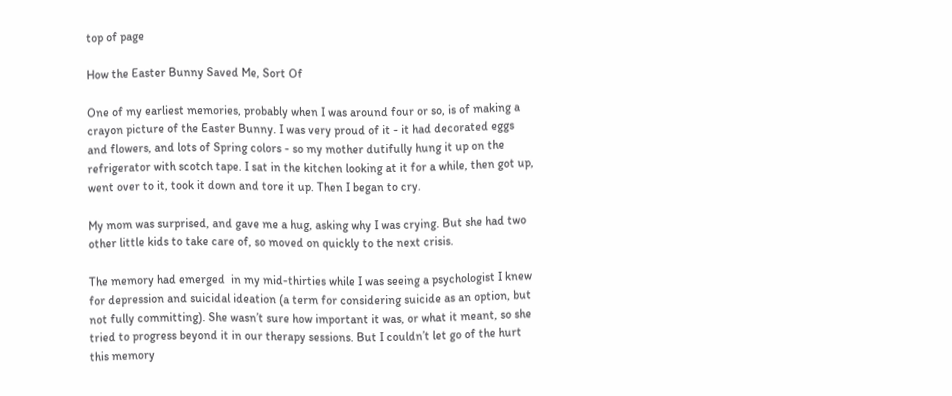top of page

How the Easter Bunny Saved Me, Sort Of

One of my earliest memories, probably when I was around four or so, is of making a crayon picture of the Easter Bunny. I was very proud of it - it had decorated eggs and flowers, and lots of Spring colors - so my mother dutifully hung it up on the refrigerator with scotch tape. I sat in the kitchen looking at it for a while, then got up, went over to it, took it down and tore it up. Then I began to cry.

My mom was surprised, and gave me a hug, asking why I was crying. But she had two other little kids to take care of, so moved on quickly to the next crisis.

The memory had emerged  in my mid-thirties while I was seeing a psychologist I knew for depression and suicidal ideation (a term for considering suicide as an option, but not fully committing). She wasn’t sure how important it was, or what it meant, so she tried to progress beyond it in our therapy sessions. But I couldn’t let go of the hurt this memory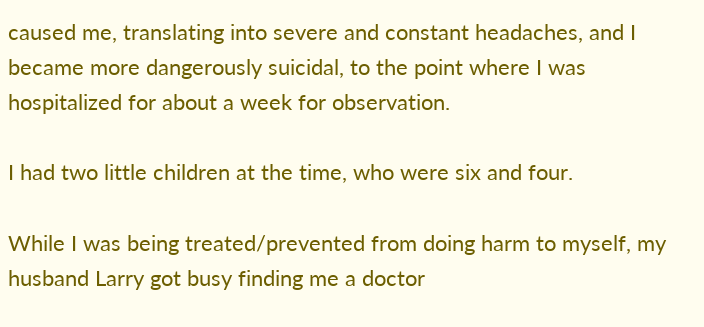caused me, translating into severe and constant headaches, and I became more dangerously suicidal, to the point where I was hospitalized for about a week for observation.

I had two little children at the time, who were six and four.

While I was being treated/prevented from doing harm to myself, my husband Larry got busy finding me a doctor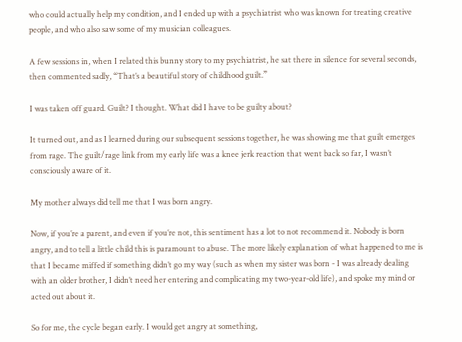who could actually help my condition, and I ended up with a psychiatrist who was known for treating creative people, and who also saw some of my musician colleagues.

A few sessions in, when I related this bunny story to my psychiatrist, he sat there in silence for several seconds, then commented sadly, “That’s a beautiful story of childhood guilt.”

I was taken off guard. Guilt? I thought. What did I have to be guilty about?

It turned out, and as I learned during our subsequent sessions together, he was showing me that guilt emerges from rage. The guilt/rage link from my early life was a knee jerk reaction that went back so far, I wasn’t consciously aware of it.

My mother always did tell me that I was born angry.

Now, if you’re a parent, and even if you’re not, this sentiment has a lot to not recommend it. Nobody is born angry, and to tell a little child this is paramount to abuse. The more likely explanation of what happened to me is that I became miffed if something didn’t go my way (such as when my sister was born - I was already dealing with an older brother, I didn’t need her entering and complicating my two-year-old life), and spoke my mind or acted out about it.

So for me, the cycle began early. I would get angry at something,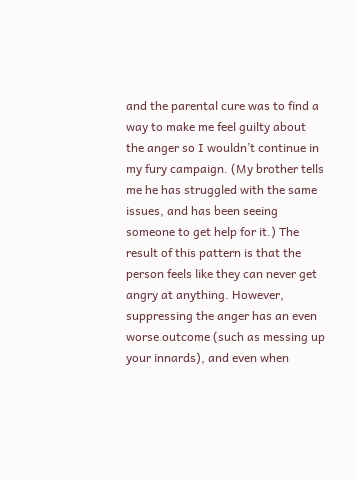and the parental cure was to find a way to make me feel guilty about the anger so I wouldn’t continue in my fury campaign. (My brother tells me he has struggled with the same issues, and has been seeing someone to get help for it.) The result of this pattern is that the person feels like they can never get angry at anything. However, suppressing the anger has an even worse outcome (such as messing up your innards), and even when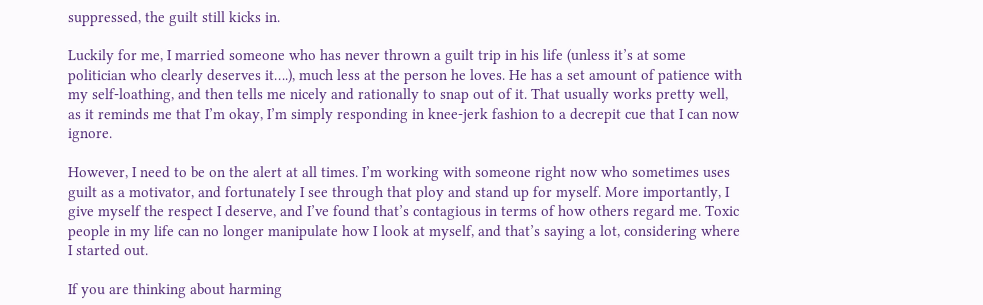suppressed, the guilt still kicks in.

Luckily for me, I married someone who has never thrown a guilt trip in his life (unless it’s at some politician who clearly deserves it….), much less at the person he loves. He has a set amount of patience with my self-loathing, and then tells me nicely and rationally to snap out of it. That usually works pretty well, as it reminds me that I’m okay, I’m simply responding in knee-jerk fashion to a decrepit cue that I can now ignore.

However, I need to be on the alert at all times. I’m working with someone right now who sometimes uses guilt as a motivator, and fortunately I see through that ploy and stand up for myself. More importantly, I give myself the respect I deserve, and I’ve found that’s contagious in terms of how others regard me. Toxic people in my life can no longer manipulate how I look at myself, and that’s saying a lot, considering where I started out.

If you are thinking about harming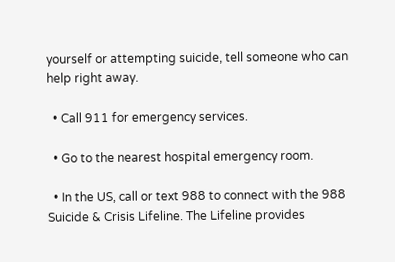yourself or attempting suicide, tell someone who can help right away.

  • Call 911 for emergency services.

  • Go to the nearest hospital emergency room.

  • In the US, call or text 988 to connect with the 988 Suicide & Crisis Lifeline. The Lifeline provides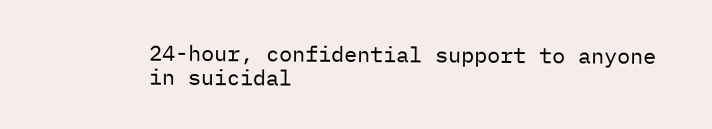24-hour, confidential support to anyone in suicidal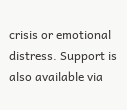crisis or emotional distress. Support is also available via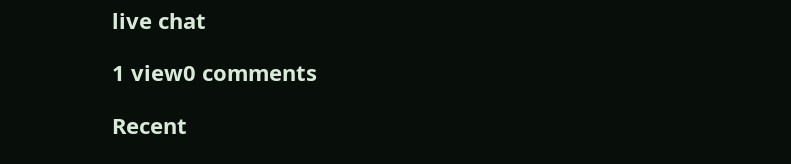live chat

1 view0 comments

Recent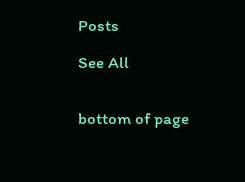Posts

See All


bottom of page